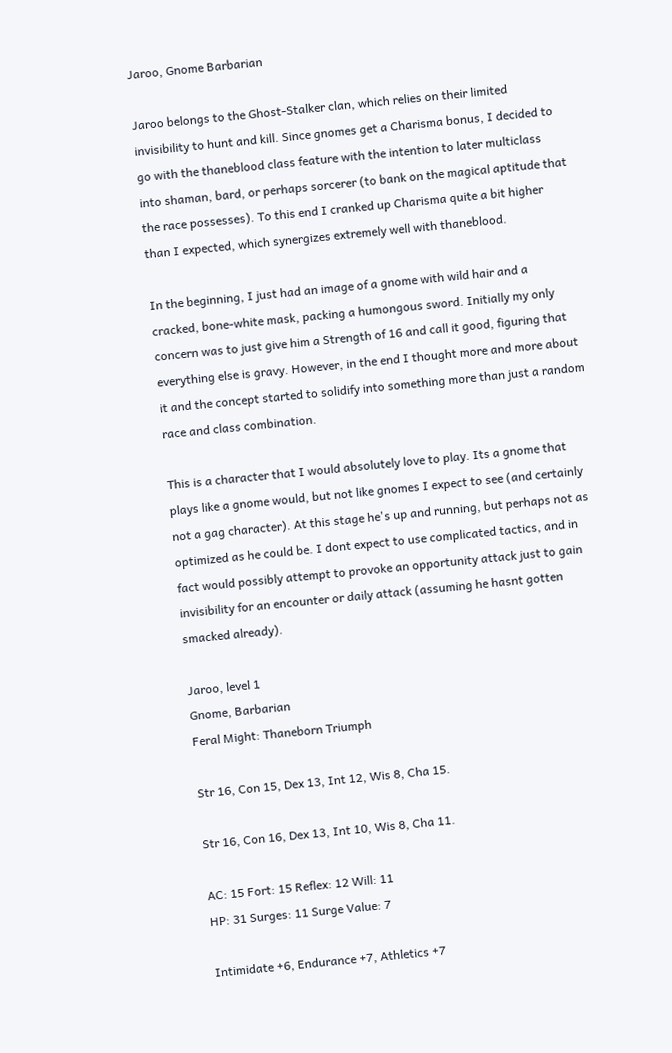Jaroo, Gnome Barbarian

Jaroo belongs to the Ghost-Stalker clan, which relies on their limited invisibility to hunt and kill. Since gnomes get a Charisma bonus, I decided to go with the thaneblood class feature with the intention to later multiclass into shaman, bard, or perhaps sorcerer (to bank on the magical aptitude that the race possesses). To this end I cranked up Charisma quite a bit higher than I expected, which synergizes extremely well with thaneblood.

In the beginning, I just had an image of a gnome with wild hair and a cracked, bone-white mask, packing a humongous sword. Initially my only concern was to just give him a Strength of 16 and call it good, figuring that everything else is gravy. However, in the end I thought more and more about it and the concept started to solidify into something more than just a random race and class combination.

This is a character that I would absolutely love to play. Its a gnome that plays like a gnome would, but not like gnomes I expect to see (and certainly not a gag character). At this stage he's up and running, but perhaps not as optimized as he could be. I dont expect to use complicated tactics, and in fact would possibly attempt to provoke an opportunity attack just to gain invisibility for an encounter or daily attack (assuming he hasnt gotten smacked already).

Jaroo, level 1
Gnome, Barbarian
Feral Might: Thaneborn Triumph

Str 16, Con 15, Dex 13, Int 12, Wis 8, Cha 15.

Str 16, Con 16, Dex 13, Int 10, Wis 8, Cha 11.

AC: 15 Fort: 15 Reflex: 12 Will: 11
HP: 31 Surges: 11 Surge Value: 7

Intimidate +6, Endurance +7, Athletics +7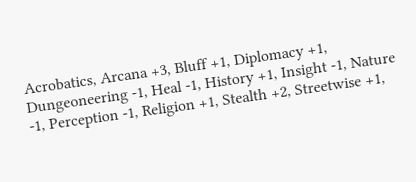Acrobatics, Arcana +3, Bluff +1, Diplomacy +1, Dungeoneering -1, Heal -1, History +1, Insight -1, Nature -1, Perception -1, Religion +1, Stealth +2, Streetwise +1,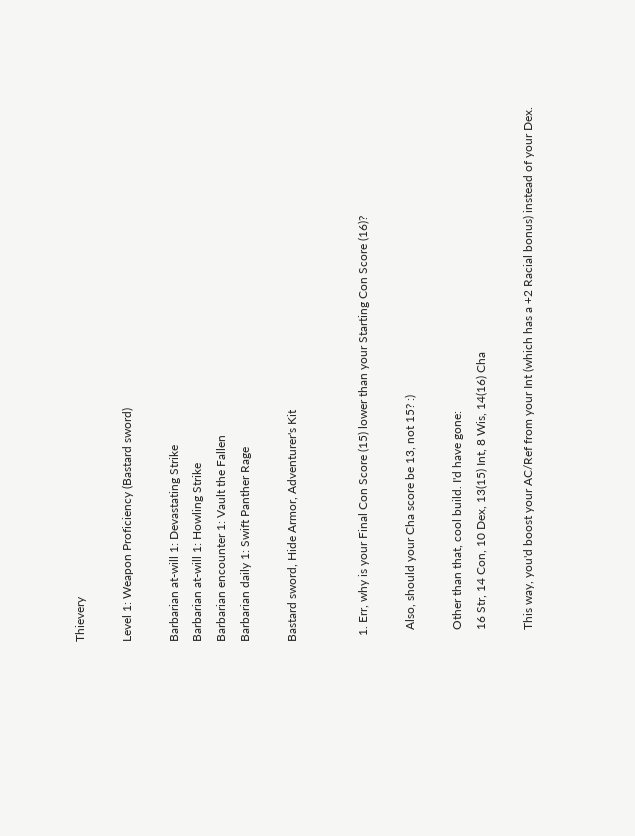Thievery

Level 1: Weapon Proficiency (Bastard sword)

Barbarian at-will 1: Devastating Strike
Barbarian at-will 1: Howling Strike
Barbarian encounter 1: Vault the Fallen
Barbarian daily 1: Swift Panther Rage

Bastard sword, Hide Armor, Adventurer's Kit


  1. Err, why is your Final Con Score (15) lower than your Starting Con Score (16)?

    Also, should your Cha score be 13, not 15? :)

    Other than that, cool build. I'd have gone:
    16 Str, 14 Con, 10 Dex, 13(15) Int, 8 Wis, 14(16) Cha

    This way, you'd boost your AC/Ref from your Int (which has a +2 Racial bonus) instead of your Dex.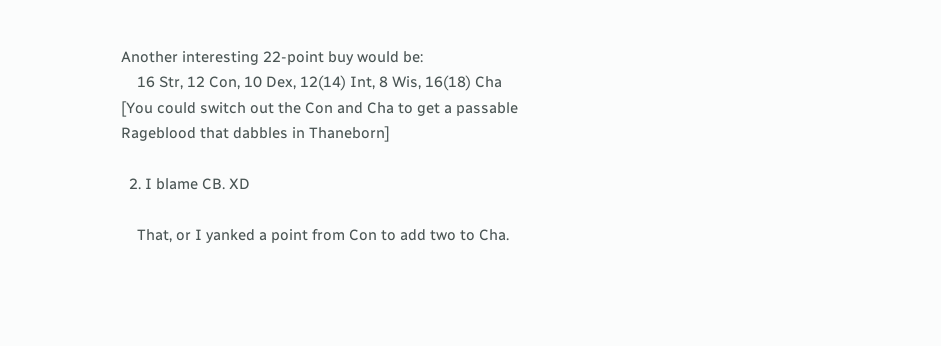Another interesting 22-point buy would be:
    16 Str, 12 Con, 10 Dex, 12(14) Int, 8 Wis, 16(18) Cha [You could switch out the Con and Cha to get a passable Rageblood that dabbles in Thaneborn]

  2. I blame CB. XD

    That, or I yanked a point from Con to add two to Cha.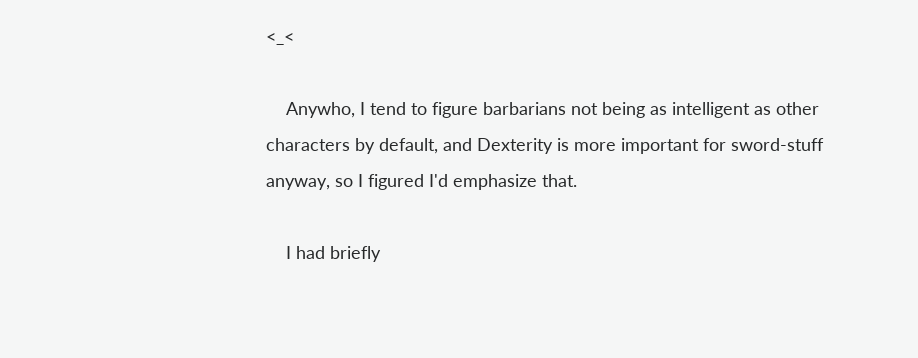<_<

    Anywho, I tend to figure barbarians not being as intelligent as other characters by default, and Dexterity is more important for sword-stuff anyway, so I figured I'd emphasize that.

    I had briefly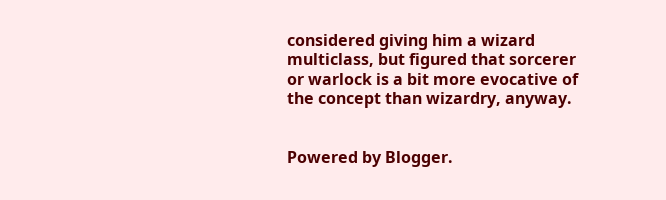considered giving him a wizard multiclass, but figured that sorcerer or warlock is a bit more evocative of the concept than wizardry, anyway.


Powered by Blogger.